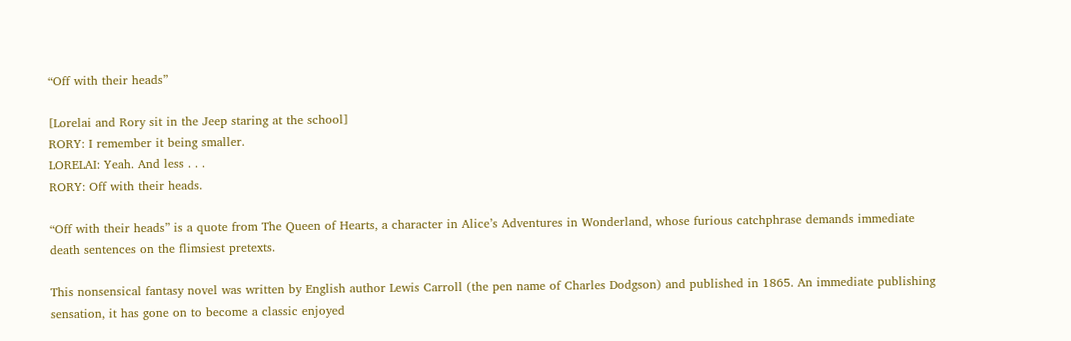“Off with their heads”

[Lorelai and Rory sit in the Jeep staring at the school]
RORY: I remember it being smaller.
LORELAI: Yeah. And less . . .
RORY: Off with their heads.

“Off with their heads” is a quote from The Queen of Hearts, a character in Alice’s Adventures in Wonderland, whose furious catchphrase demands immediate death sentences on the flimsiest pretexts.

This nonsensical fantasy novel was written by English author Lewis Carroll (the pen name of Charles Dodgson) and published in 1865. An immediate publishing sensation, it has gone on to become a classic enjoyed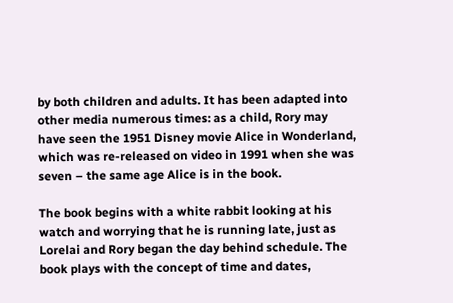by both children and adults. It has been adapted into other media numerous times: as a child, Rory may have seen the 1951 Disney movie Alice in Wonderland, which was re-released on video in 1991 when she was seven – the same age Alice is in the book.

The book begins with a white rabbit looking at his watch and worrying that he is running late, just as Lorelai and Rory began the day behind schedule. The book plays with the concept of time and dates,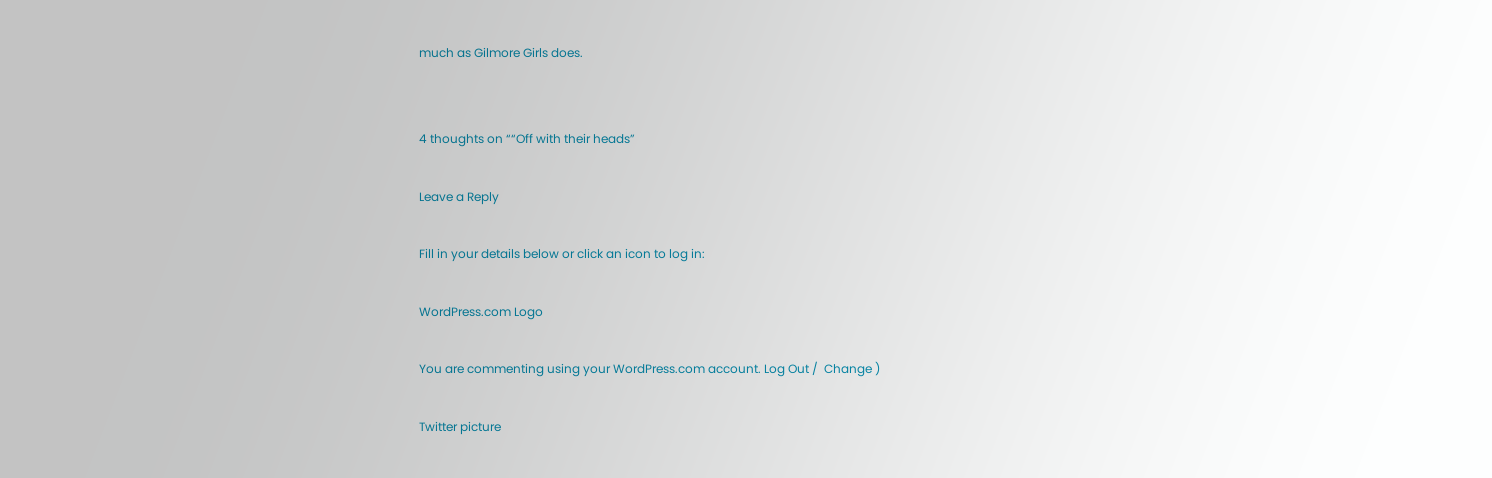much as Gilmore Girls does.


4 thoughts on ““Off with their heads”

Leave a Reply

Fill in your details below or click an icon to log in:

WordPress.com Logo

You are commenting using your WordPress.com account. Log Out /  Change )

Twitter picture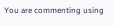You are commenting using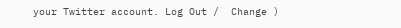your Twitter account. Log Out /  Change )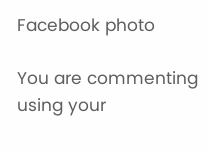Facebook photo

You are commenting using your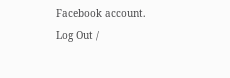Facebook account. Log Out /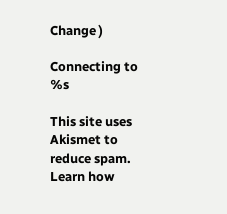Change )

Connecting to %s

This site uses Akismet to reduce spam. Learn how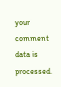your comment data is processed.